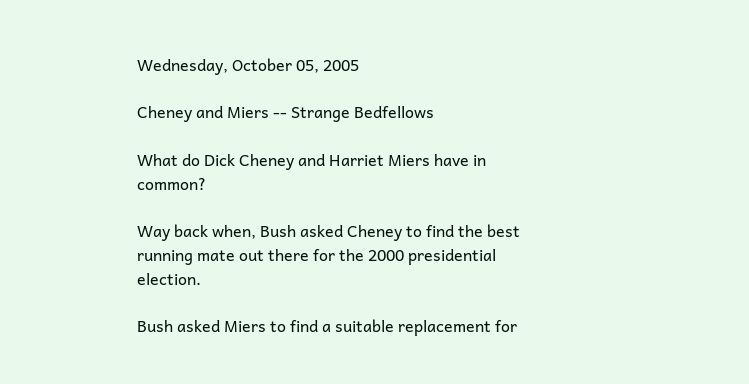Wednesday, October 05, 2005

Cheney and Miers -- Strange Bedfellows

What do Dick Cheney and Harriet Miers have in common?

Way back when, Bush asked Cheney to find the best running mate out there for the 2000 presidential election.

Bush asked Miers to find a suitable replacement for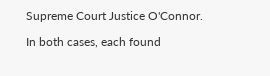Supreme Court Justice O'Connor.

In both cases, each found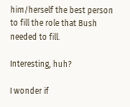him/herself the best person to fill the role that Bush needed to fill.

Interesting, huh?

I wonder if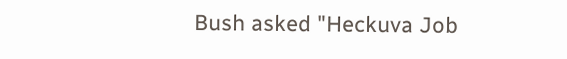Bush asked "Heckuva Job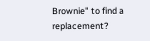Brownie" to find a replacement?